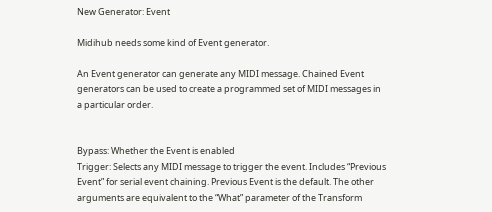New Generator: Event

Midihub needs some kind of Event generator.

An Event generator can generate any MIDI message. Chained Event generators can be used to create a programmed set of MIDI messages in a particular order.


Bypass: Whether the Event is enabled
Trigger: Selects any MIDI message to trigger the event. Includes “Previous Event” for serial event chaining. Previous Event is the default. The other arguments are equivalent to the “What” parameter of the Transform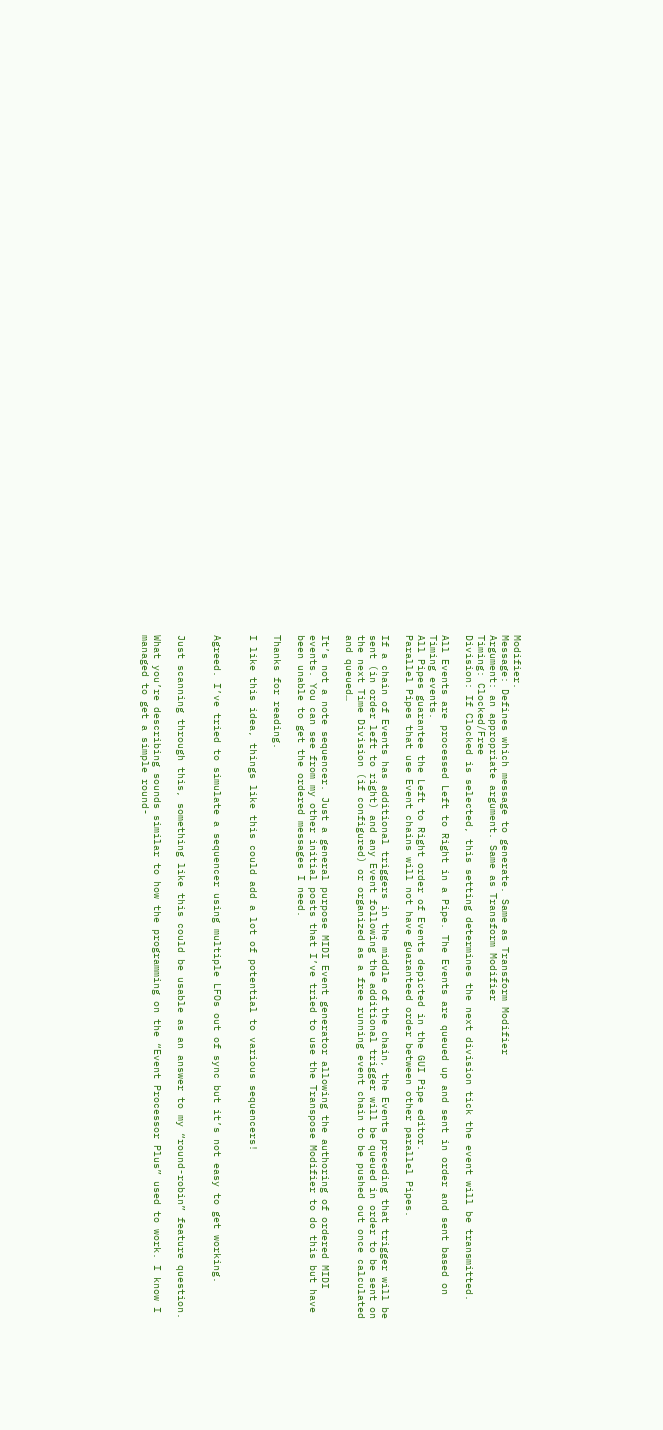Modifier.
Message: Defines which message to generate. Same as Transform Modifier
Argument: an appropriate argument. Same as Transform Modifier
Timing: Clocked/Free
Division: If Clocked is selected, this setting determines the next division tick the event will be transmitted.

All Events are processed Left to Right in a Pipe. The Events are queued up and sent in order and sent based on Timing events.
All Pipes guarantee the Left to Right order of Events depicted in the GUI Pipe editor.
Parallel Pipes that use Event chains will not have guaranteed order between other parallel Pipes.

If a chain of Events has additional triggers in the middle of the chain, the Events preceding that trigger will be sent (in order left to right) and any Event following the additional trigger will be queued in order to be sent on the next Time Division (if configured) or organized as a free running event chain to be pushed out once calculated and queued…

It’s not a note sequencer. Just a general purpose MIDI Event generator allowing the authoring of ordered MIDI events. You can see from my other initial posts that I’ve tried to use the Transpose Modifier to do this but have been unable to get the ordered messages I need.

Thanks for reading.

I like this idea, things like this could add a lot of potential to various sequencers!


Agreed. I’ve tried to simulate a sequencer using multiple LFOs out of sync but it’s not easy to get working.


Just scanning through this, something like this could be usable as an answer to my “round-robin” feature question.

What you’re describing sounds similar to how the programming on the “Event Processor Plus” used to work. I know I managed to get a simple round-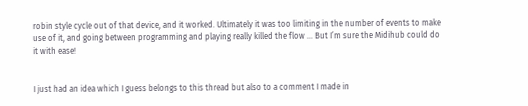robin style cycle out of that device, and it worked. Ultimately it was too limiting in the number of events to make use of it, and going between programming and playing really killed the flow … But I’m sure the Midihub could do it with ease!


I just had an idea which I guess belongs to this thread but also to a comment I made in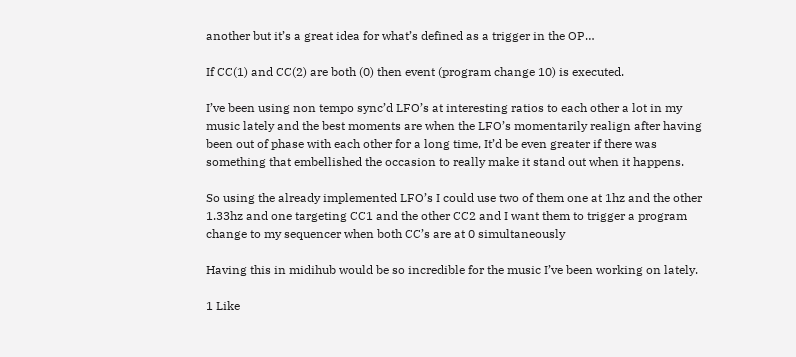another but it’s a great idea for what’s defined as a trigger in the OP…

If CC(1) and CC(2) are both (0) then event (program change 10) is executed.

I’ve been using non tempo sync’d LFO’s at interesting ratios to each other a lot in my music lately and the best moments are when the LFO’s momentarily realign after having been out of phase with each other for a long time, It’d be even greater if there was something that embellished the occasion to really make it stand out when it happens.

So using the already implemented LFO’s I could use two of them one at 1hz and the other 1.33hz and one targeting CC1 and the other CC2 and I want them to trigger a program change to my sequencer when both CC’s are at 0 simultaneously

Having this in midihub would be so incredible for the music I’ve been working on lately.

1 Like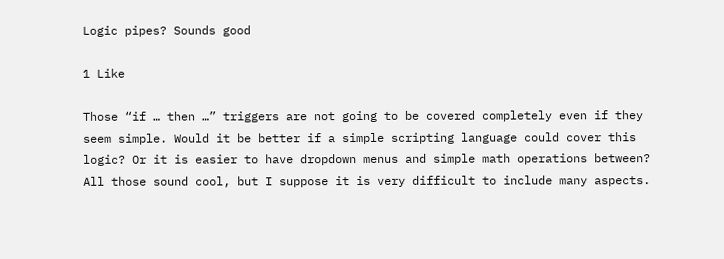Logic pipes? Sounds good

1 Like

Those “if … then …” triggers are not going to be covered completely even if they seem simple. Would it be better if a simple scripting language could cover this logic? Or it is easier to have dropdown menus and simple math operations between? All those sound cool, but I suppose it is very difficult to include many aspects.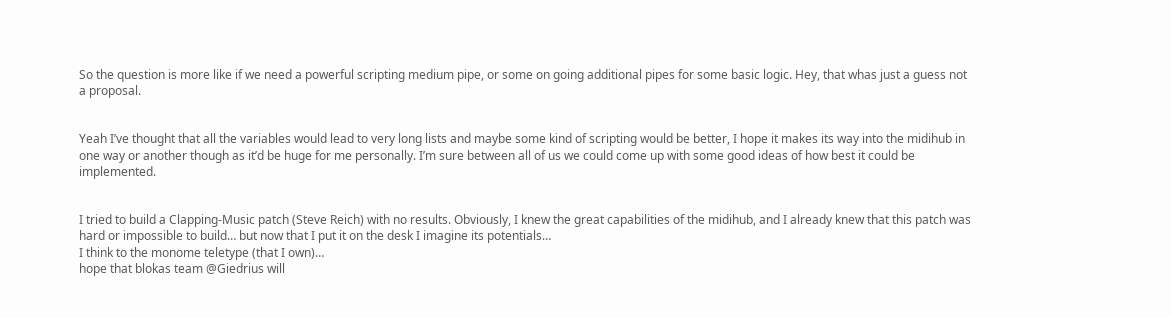So the question is more like if we need a powerful scripting medium pipe, or some on going additional pipes for some basic logic. Hey, that whas just a guess not a proposal.


Yeah I’ve thought that all the variables would lead to very long lists and maybe some kind of scripting would be better, I hope it makes its way into the midihub in one way or another though as it’d be huge for me personally. I’m sure between all of us we could come up with some good ideas of how best it could be implemented.


I tried to build a Clapping-Music patch (Steve Reich) with no results. Obviously, I knew the great capabilities of the midihub, and I already knew that this patch was hard or impossible to build… but now that I put it on the desk I imagine its potentials…
I think to the monome teletype (that I own)…
hope that blokas team @Giedrius will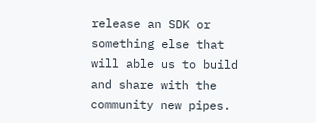release an SDK or something else that will able us to build and share with the community new pipes.